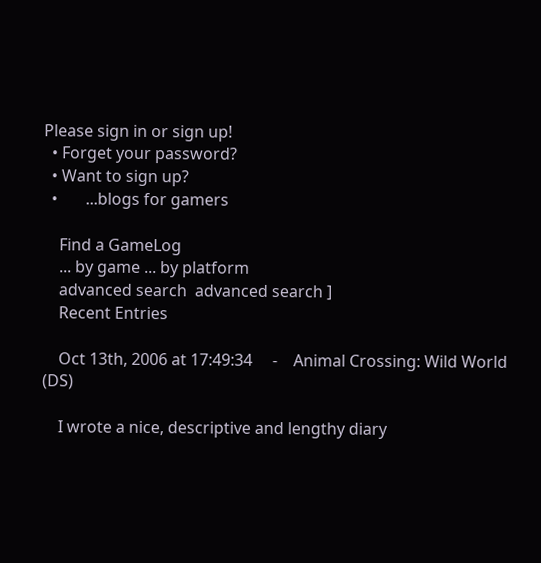Please sign in or sign up!
  • Forget your password?
  • Want to sign up?
  •       ...blogs for gamers

    Find a GameLog
    ... by game ... by platform
    advanced search  advanced search ]
    Recent Entries

    Oct 13th, 2006 at 17:49:34     -    Animal Crossing: Wild World (DS)

    I wrote a nice, descriptive and lengthy diary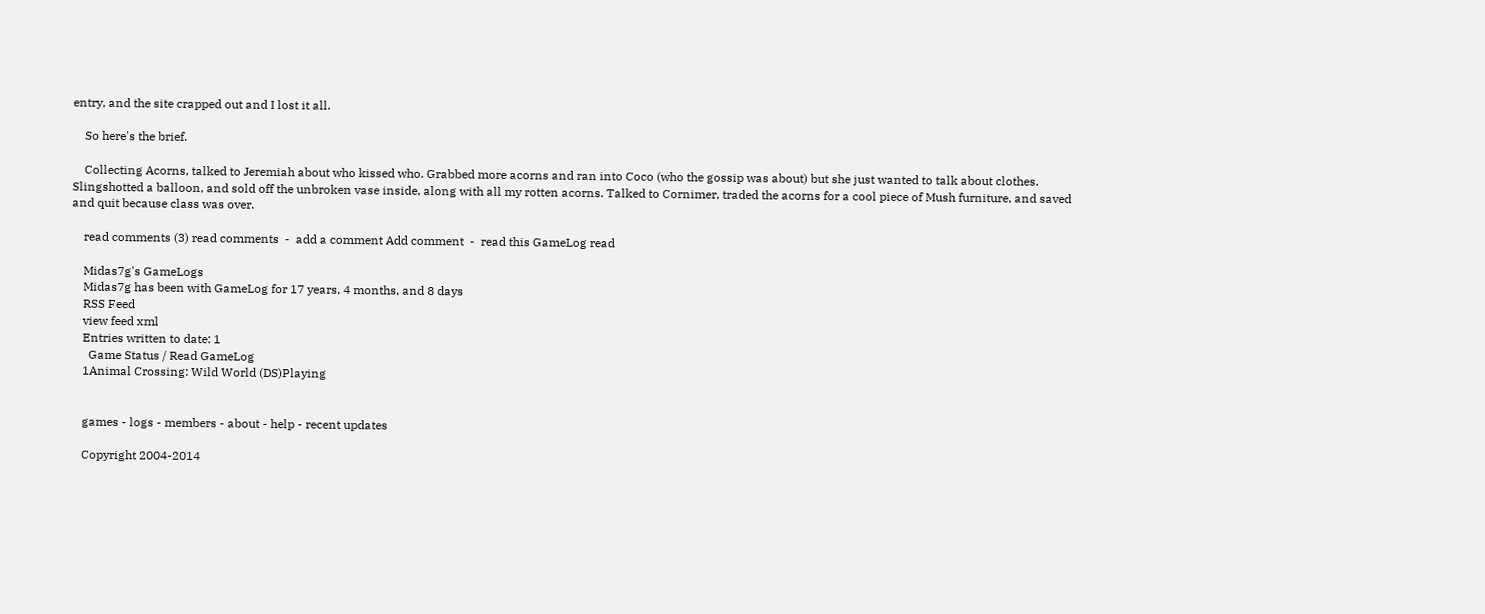entry, and the site crapped out and I lost it all.

    So here's the brief.

    Collecting Acorns, talked to Jeremiah about who kissed who. Grabbed more acorns and ran into Coco (who the gossip was about) but she just wanted to talk about clothes. Slingshotted a balloon, and sold off the unbroken vase inside, along with all my rotten acorns. Talked to Cornimer, traded the acorns for a cool piece of Mush furniture, and saved and quit because class was over.

    read comments (3) read comments  -  add a comment Add comment  -  read this GameLog read

    Midas7g's GameLogs
    Midas7g has been with GameLog for 17 years, 4 months, and 8 days
    RSS Feed
    view feed xml
    Entries written to date: 1
      Game Status / Read GameLog
    1Animal Crossing: Wild World (DS)Playing


    games - logs - members - about - help - recent updates

    Copyright 2004-2014